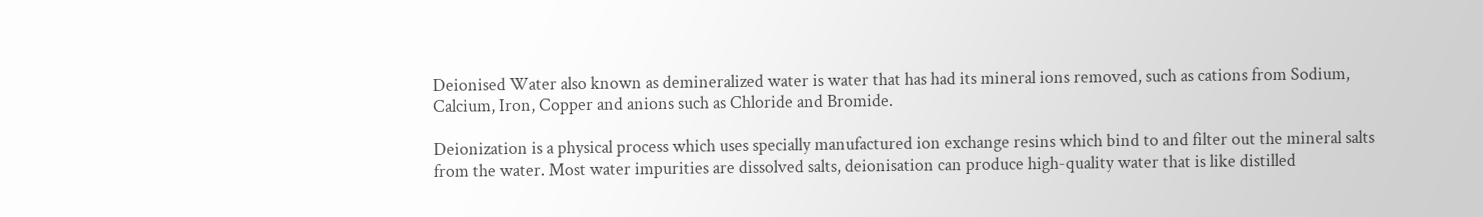Deionised Water also known as demineralized water is water that has had its mineral ions removed, such as cations from Sodium, Calcium, Iron, Copper and anions such as Chloride and Bromide.

Deionization is a physical process which uses specially manufactured ion exchange resins which bind to and filter out the mineral salts from the water. Most water impurities are dissolved salts, deionisation can produce high-quality water that is like distilled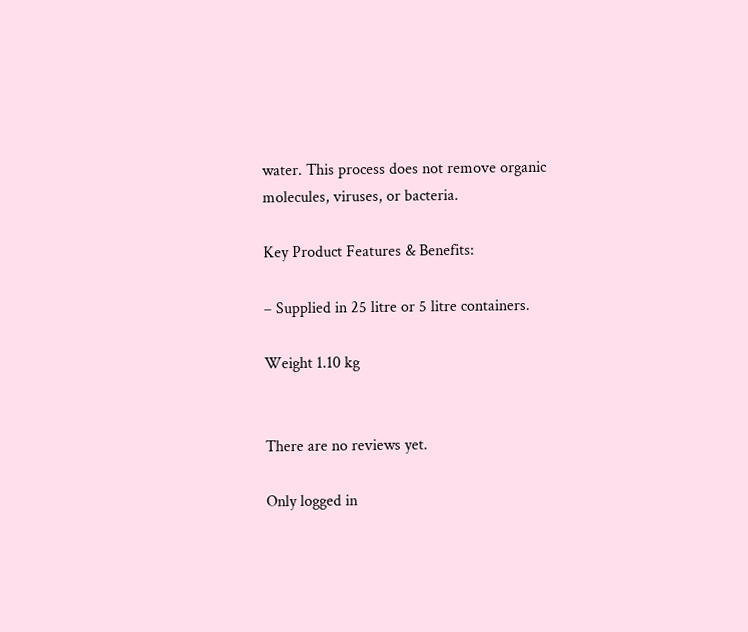water. This process does not remove organic molecules, viruses, or bacteria.

Key Product Features & Benefits:

– Supplied in 25 litre or 5 litre containers.

Weight 1.10 kg


There are no reviews yet.

Only logged in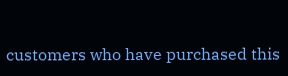customers who have purchased this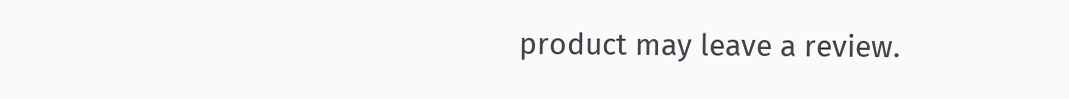product may leave a review.